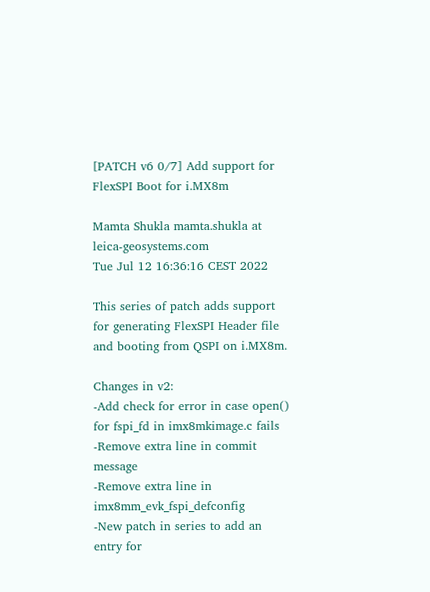[PATCH v6 0/7] Add support for FlexSPI Boot for i.MX8m

Mamta Shukla mamta.shukla at leica-geosystems.com
Tue Jul 12 16:36:16 CEST 2022

This series of patch adds support for generating FlexSPI Header file
and booting from QSPI on i.MX8m.

Changes in v2:
-Add check for error in case open() for fspi_fd in imx8mkimage.c fails
-Remove extra line in commit message
-Remove extra line in imx8mm_evk_fspi_defconfig
-New patch in series to add an entry for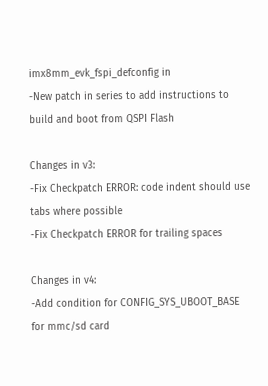imx8mm_evk_fspi_defconfig in
-New patch in series to add instructions to build and boot from QSPI Flash

Changes in v3:
-Fix Checkpatch ERROR: code indent should use tabs where possible
-Fix Checkpatch ERROR for trailing spaces

Changes in v4:
-Add condition for CONFIG_SYS_UBOOT_BASE for mmc/sd card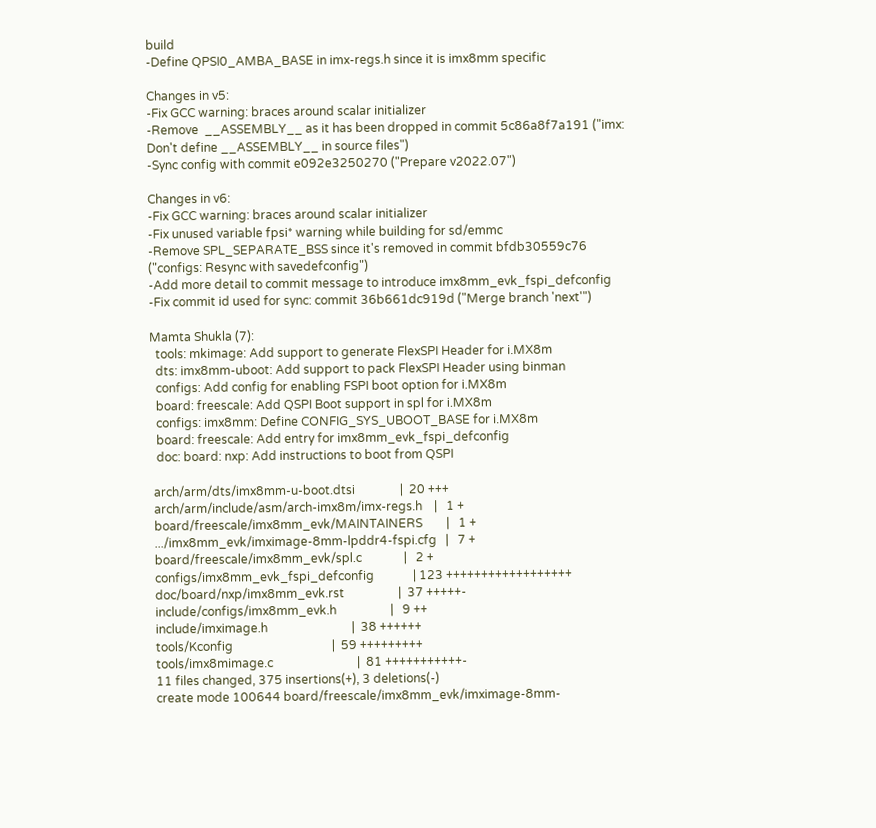build
-Define QPSI0_AMBA_BASE in imx-regs.h since it is imx8mm specific

Changes in v5:
-Fix GCC warning: braces around scalar initializer
-Remove  __ASSEMBLY__ as it has been dropped in commit 5c86a8f7a191 ("imx:
Don't define __ASSEMBLY__ in source files")
-Sync config with commit e092e3250270 ("Prepare v2022.07")

Changes in v6:
-Fix GCC warning: braces around scalar initializer
-Fix unused variable fpsi* warning while building for sd/emmc
-Remove SPL_SEPARATE_BSS since it's removed in commit bfdb30559c76
("configs: Resync with savedefconfig")
-Add more detail to commit message to introduce imx8mm_evk_fspi_defconfig
-Fix commit id used for sync: commit 36b661dc919d ("Merge branch 'next'")

Mamta Shukla (7):
  tools: mkimage: Add support to generate FlexSPI Header for i.MX8m
  dts: imx8mm-uboot: Add support to pack FlexSPI Header using binman
  configs: Add config for enabling FSPI boot option for i.MX8m
  board: freescale: Add QSPI Boot support in spl for i.MX8m
  configs: imx8mm: Define CONFIG_SYS_UBOOT_BASE for i.MX8m
  board: freescale: Add entry for imx8mm_evk_fspi_defconfig
  doc: board: nxp: Add instructions to boot from QSPI

 arch/arm/dts/imx8mm-u-boot.dtsi               |  20 +++
 arch/arm/include/asm/arch-imx8m/imx-regs.h    |   1 +
 board/freescale/imx8mm_evk/MAINTAINERS        |   1 +
 .../imx8mm_evk/imximage-8mm-lpddr4-fspi.cfg   |   7 +
 board/freescale/imx8mm_evk/spl.c              |   2 +
 configs/imx8mm_evk_fspi_defconfig             | 123 ++++++++++++++++++
 doc/board/nxp/imx8mm_evk.rst                  |  37 +++++-
 include/configs/imx8mm_evk.h                  |   9 ++
 include/imximage.h                            |  38 ++++++
 tools/Kconfig                                 |  59 +++++++++
 tools/imx8mimage.c                            |  81 +++++++++++-
 11 files changed, 375 insertions(+), 3 deletions(-)
 create mode 100644 board/freescale/imx8mm_evk/imximage-8mm-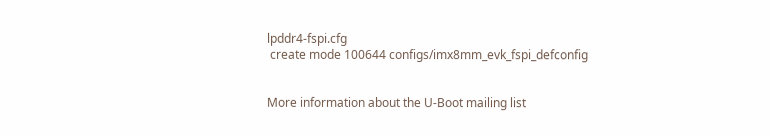lpddr4-fspi.cfg
 create mode 100644 configs/imx8mm_evk_fspi_defconfig


More information about the U-Boot mailing list